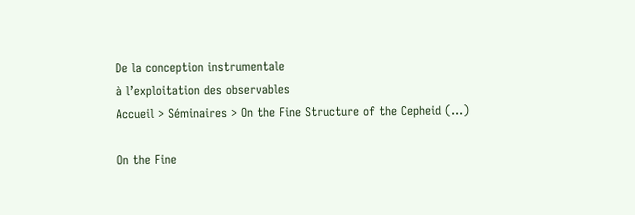De la conception instrumentale
à l’exploitation des observables
Accueil > Séminaires > On the Fine Structure of the Cepheid (…)

On the Fine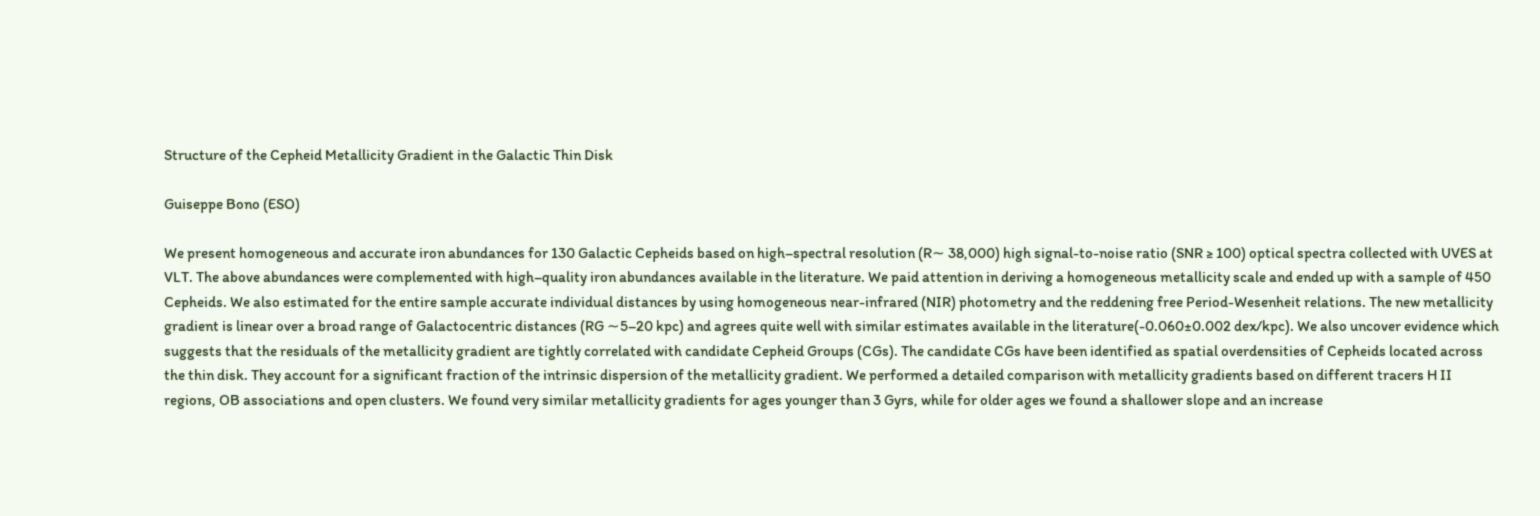Structure of the Cepheid Metallicity Gradient in the Galactic Thin Disk

Guiseppe Bono (ESO)

We present homogeneous and accurate iron abundances for 130 Galactic Cepheids based on high–spectral resolution (R∼ 38,000) high signal-to-noise ratio (SNR ≥ 100) optical spectra collected with UVES at VLT. The above abundances were complemented with high–quality iron abundances available in the literature. We paid attention in deriving a homogeneous metallicity scale and ended up with a sample of 450 Cepheids. We also estimated for the entire sample accurate individual distances by using homogeneous near-infrared (NIR) photometry and the reddening free Period-Wesenheit relations. The new metallicity gradient is linear over a broad range of Galactocentric distances (RG ∼5–20 kpc) and agrees quite well with similar estimates available in the literature(-0.060±0.002 dex/kpc). We also uncover evidence which suggests that the residuals of the metallicity gradient are tightly correlated with candidate Cepheid Groups (CGs). The candidate CGs have been identified as spatial overdensities of Cepheids located across the thin disk. They account for a significant fraction of the intrinsic dispersion of the metallicity gradient. We performed a detailed comparison with metallicity gradients based on different tracers H II regions, OB associations and open clusters. We found very similar metallicity gradients for ages younger than 3 Gyrs, while for older ages we found a shallower slope and an increase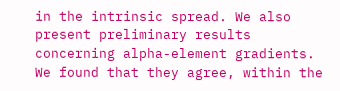in the intrinsic spread. We also present preliminary results concerning alpha-element gradients. We found that they agree, within the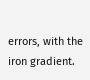errors, with the iron gradient.